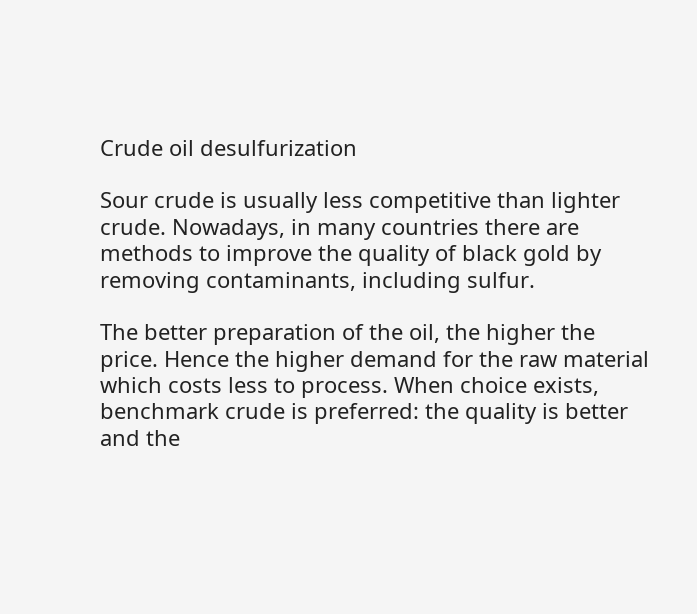Crude oil desulfurization

Sour crude is usually less competitive than lighter crude. Nowadays, in many countries there are methods to improve the quality of black gold by removing contaminants, including sulfur.

The better preparation of the oil, the higher the price. Hence the higher demand for the raw material which costs less to process. When choice exists, benchmark crude is preferred: the quality is better and the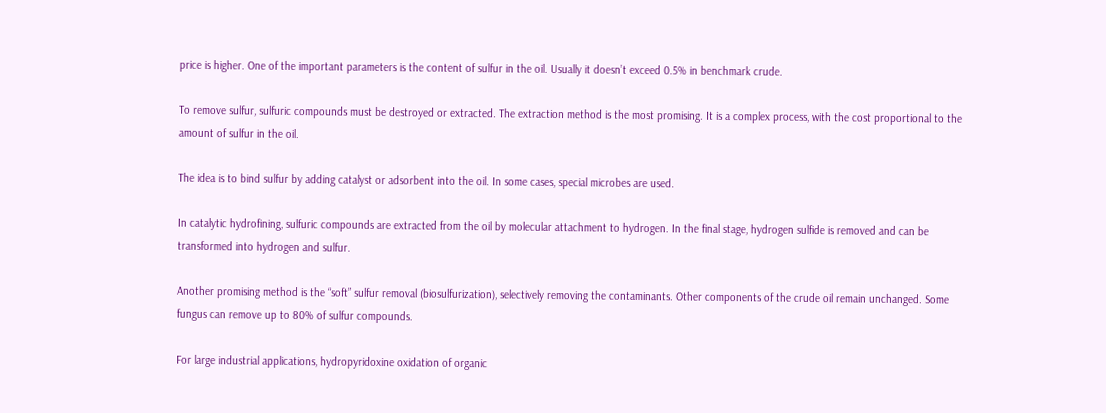price is higher. One of the important parameters is the content of sulfur in the oil. Usually it doesn’t exceed 0.5% in benchmark crude.

To remove sulfur, sulfuric compounds must be destroyed or extracted. The extraction method is the most promising. It is a complex process, with the cost proportional to the amount of sulfur in the oil.

The idea is to bind sulfur by adding catalyst or adsorbent into the oil. In some cases, special microbes are used.

In catalytic hydrofining, sulfuric compounds are extracted from the oil by molecular attachment to hydrogen. In the final stage, hydrogen sulfide is removed and can be transformed into hydrogen and sulfur.

Another promising method is the “soft” sulfur removal (biosulfurization), selectively removing the contaminants. Other components of the crude oil remain unchanged. Some fungus can remove up to 80% of sulfur compounds.

For large industrial applications, hydropyridoxine oxidation of organic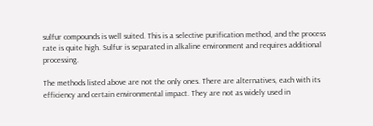sulfur compounds is well suited. This is a selective purification method, and the process rate is quite high. Sulfur is separated in alkaline environment and requires additional processing.

The methods listed above are not the only ones. There are alternatives, each with its efficiency and certain environmental impact. They are not as widely used in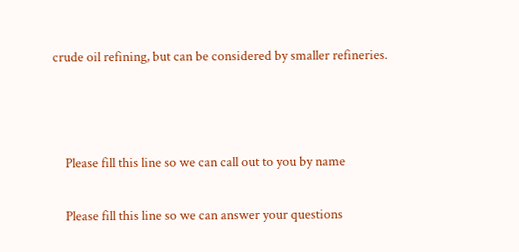crude oil refining, but can be considered by smaller refineries.



    Please fill this line so we can call out to you by name

    Please fill this line so we can answer your questions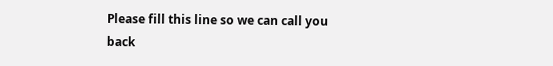Please fill this line so we can call you back